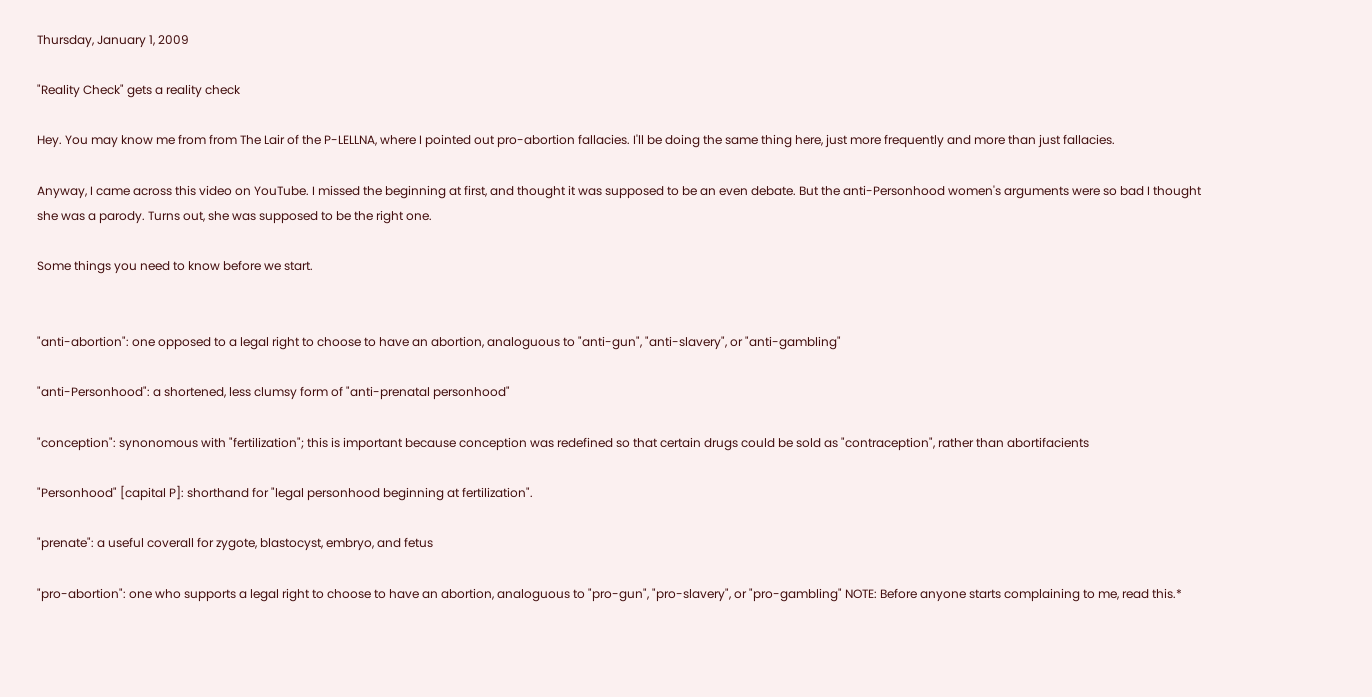Thursday, January 1, 2009

"Reality Check" gets a reality check

Hey. You may know me from from The Lair of the P-LELLNA, where I pointed out pro-abortion fallacies. I'll be doing the same thing here, just more frequently and more than just fallacies.

Anyway, I came across this video on YouTube. I missed the beginning at first, and thought it was supposed to be an even debate. But the anti-Personhood women's arguments were so bad I thought she was a parody. Turns out, she was supposed to be the right one.

Some things you need to know before we start.


"anti-abortion": one opposed to a legal right to choose to have an abortion, analoguous to "anti-gun", "anti-slavery", or "anti-gambling"

"anti-Personhood": a shortened, less clumsy form of "anti-prenatal personhood"

"conception": synonomous with "fertilization"; this is important because conception was redefined so that certain drugs could be sold as "contraception", rather than abortifacients

"Personhood" [capital P]: shorthand for "legal personhood beginning at fertilization".

"prenate": a useful coverall for zygote, blastocyst, embryo, and fetus

"pro-abortion": one who supports a legal right to choose to have an abortion, analoguous to "pro-gun", "pro-slavery", or "pro-gambling" NOTE: Before anyone starts complaining to me, read this.*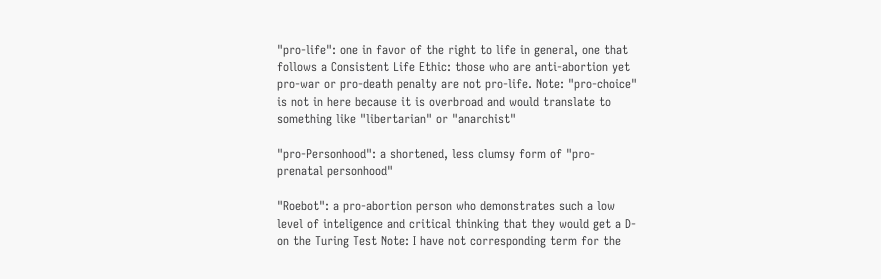"pro-life": one in favor of the right to life in general, one that follows a Consistent Life Ethic: those who are anti-abortion yet pro-war or pro-death penalty are not pro-life. Note: "pro-choice" is not in here because it is overbroad and would translate to something like "libertarian" or "anarchist"

"pro-Personhood": a shortened, less clumsy form of "pro-prenatal personhood"

"Roebot": a pro-abortion person who demonstrates such a low level of inteligence and critical thinking that they would get a D- on the Turing Test Note: I have not corresponding term for the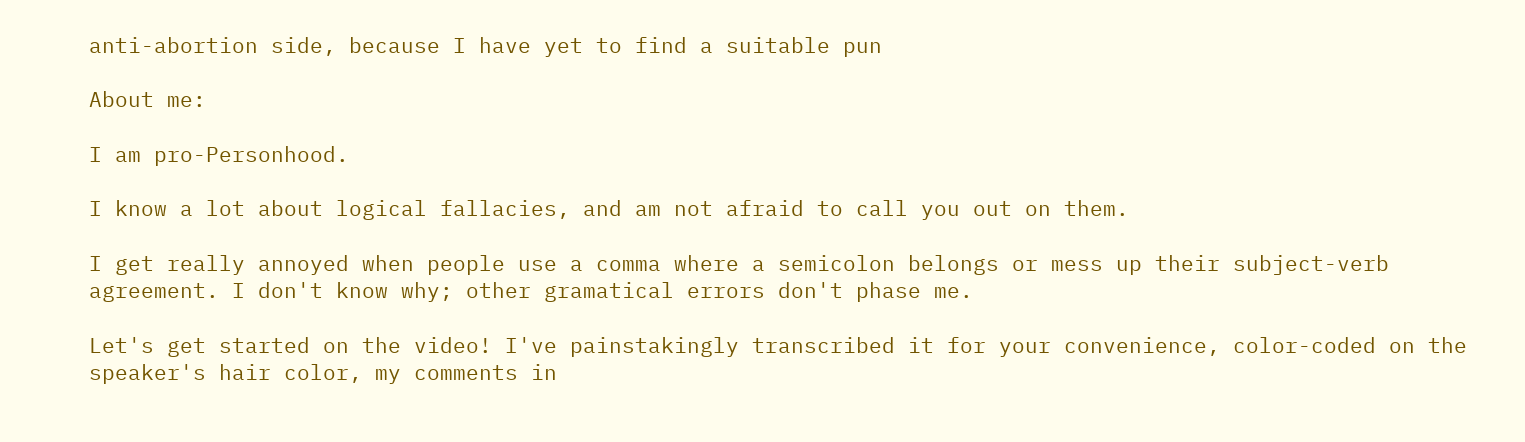anti-abortion side, because I have yet to find a suitable pun

About me:

I am pro-Personhood.

I know a lot about logical fallacies, and am not afraid to call you out on them.

I get really annoyed when people use a comma where a semicolon belongs or mess up their subject-verb agreement. I don't know why; other gramatical errors don't phase me.

Let's get started on the video! I've painstakingly transcribed it for your convenience, color-coded on the speaker's hair color, my comments in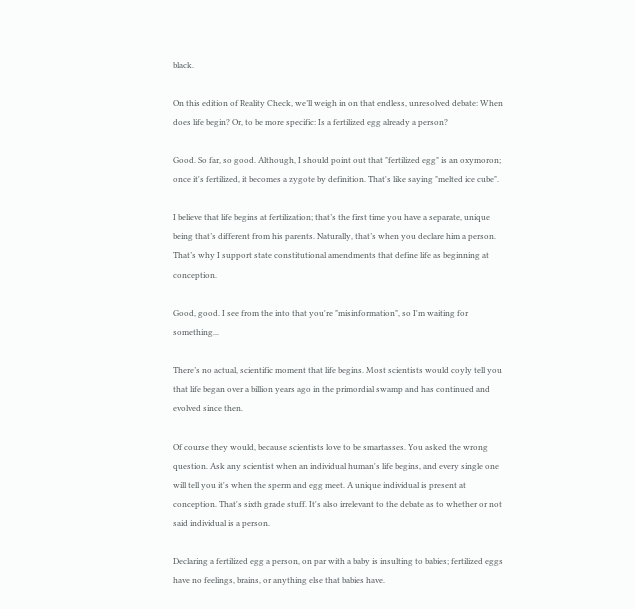black.

On this edition of Reality Check, we’ll weigh in on that endless, unresolved debate: When does life begin? Or, to be more specific: Is a fertilized egg already a person?

Good. So far, so good. Although, I should point out that "fertilized egg" is an oxymoron; once it's fertilized, it becomes a zygote by definition. That's like saying "melted ice cube".

I believe that life begins at fertilization; that’s the first time you have a separate, unique being that’s different from his parents. Naturally, that’s when you declare him a person. That’s why I support state constitutional amendments that define life as beginning at conception.

Good, good. I see from the into that you're "misinformation", so I'm waiting for something...

There’s no actual, scientific moment that life begins. Most scientists would coyly tell you that life began over a billion years ago in the primordial swamp and has continued and evolved since then.

Of course they would, because scientists love to be smartasses. You asked the wrong question. Ask any scientist when an individual human's life begins, and every single one will tell you it's when the sperm and egg meet. A unique individual is present at conception. That's sixth grade stuff. It's also irrelevant to the debate as to whether or not said individual is a person.

Declaring a fertilized egg a person, on par with a baby is insulting to babies; fertilized eggs have no feelings, brains, or anything else that babies have.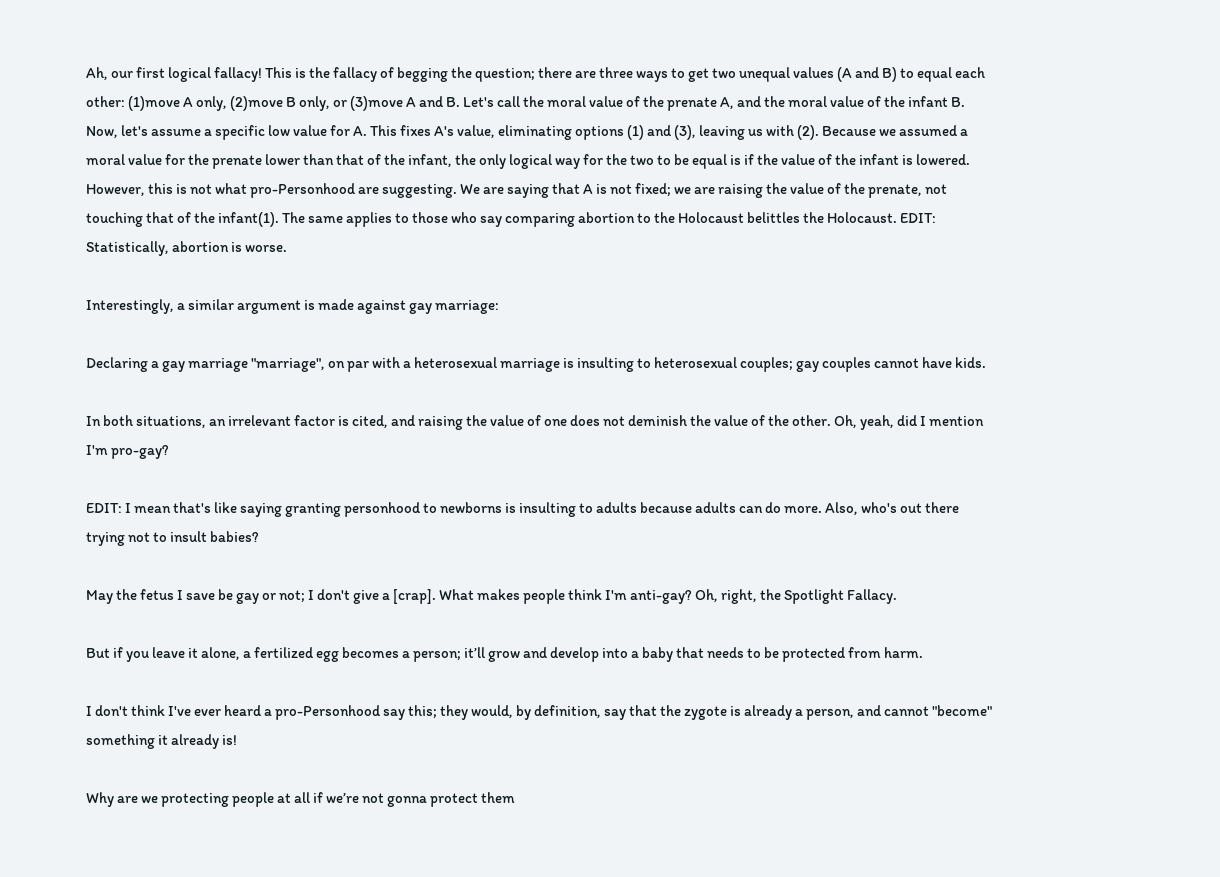Ah, our first logical fallacy! This is the fallacy of begging the question; there are three ways to get two unequal values (A and B) to equal each other: (1)move A only, (2)move B only, or (3)move A and B. Let's call the moral value of the prenate A, and the moral value of the infant B. Now, let's assume a specific low value for A. This fixes A's value, eliminating options (1) and (3), leaving us with (2). Because we assumed a moral value for the prenate lower than that of the infant, the only logical way for the two to be equal is if the value of the infant is lowered. However, this is not what pro-Personhood are suggesting. We are saying that A is not fixed; we are raising the value of the prenate, not touching that of the infant(1). The same applies to those who say comparing abortion to the Holocaust belittles the Holocaust. EDIT: Statistically, abortion is worse.

Interestingly, a similar argument is made against gay marriage:

Declaring a gay marriage "marriage", on par with a heterosexual marriage is insulting to heterosexual couples; gay couples cannot have kids.

In both situations, an irrelevant factor is cited, and raising the value of one does not deminish the value of the other. Oh, yeah, did I mention I'm pro-gay?

EDIT: I mean that's like saying granting personhood to newborns is insulting to adults because adults can do more. Also, who's out there trying not to insult babies?

May the fetus I save be gay or not; I don't give a [crap]. What makes people think I'm anti-gay? Oh, right, the Spotlight Fallacy.

But if you leave it alone, a fertilized egg becomes a person; it’ll grow and develop into a baby that needs to be protected from harm.

I don't think I've ever heard a pro-Personhood say this; they would, by definition, say that the zygote is already a person, and cannot "become" something it already is!

Why are we protecting people at all if we’re not gonna protect them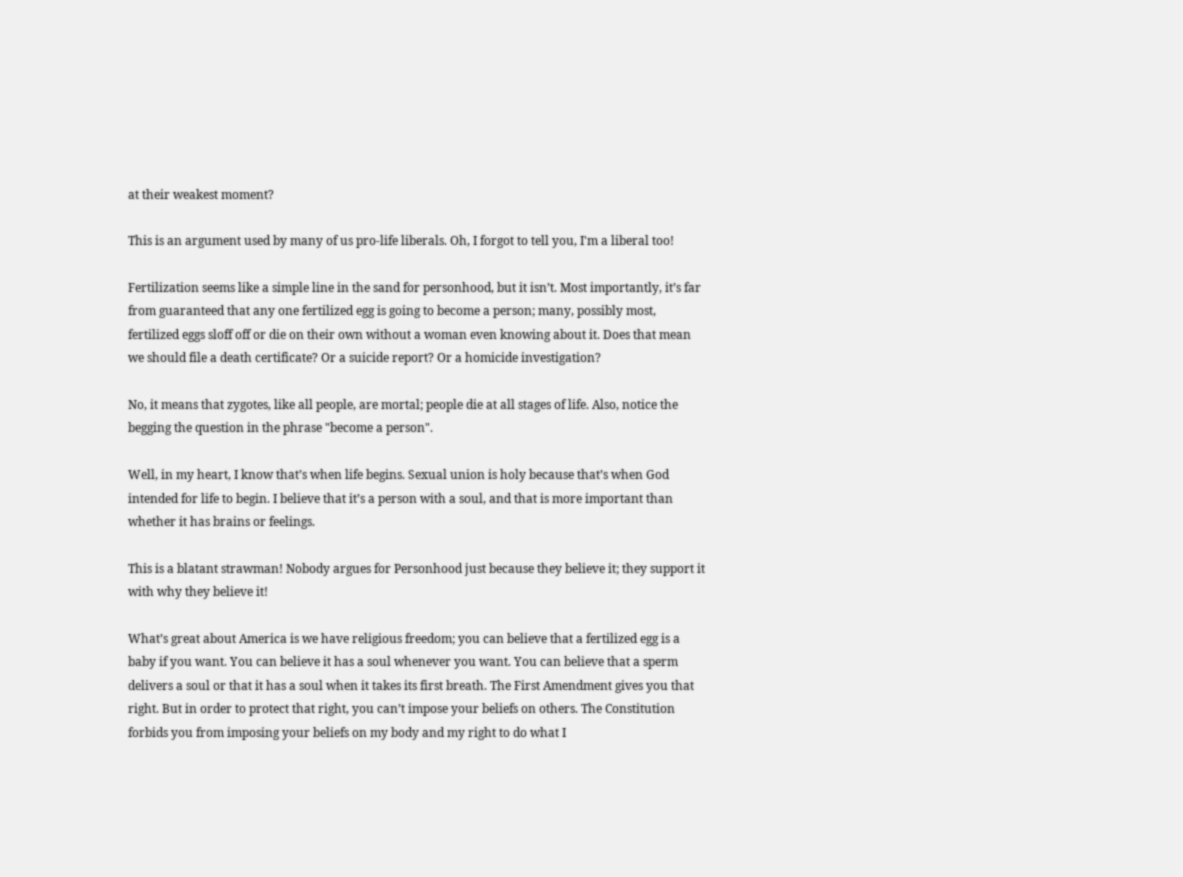at their weakest moment?

This is an argument used by many of us pro-life liberals. Oh, I forgot to tell you, I'm a liberal too!

Fertilization seems like a simple line in the sand for personhood, but it isn’t. Most importantly, it’s far from guaranteed that any one fertilized egg is going to become a person; many, possibly most, fertilized eggs sloff off or die on their own without a woman even knowing about it. Does that mean we should file a death certificate? Or a suicide report? Or a homicide investigation?

No, it means that zygotes, like all people, are mortal; people die at all stages of life. Also, notice the begging the question in the phrase "become a person".

Well, in my heart, I know that’s when life begins. Sexual union is holy because that’s when God intended for life to begin. I believe that it’s a person with a soul, and that is more important than whether it has brains or feelings.

This is a blatant strawman! Nobody argues for Personhood just because they believe it; they support it with why they believe it!

What’s great about America is we have religious freedom; you can believe that a fertilized egg is a baby if you want. You can believe it has a soul whenever you want. You can believe that a sperm delivers a soul or that it has a soul when it takes its first breath. The First Amendment gives you that right. But in order to protect that right, you can’t impose your beliefs on others. The Constitution forbids you from imposing your beliefs on my body and my right to do what I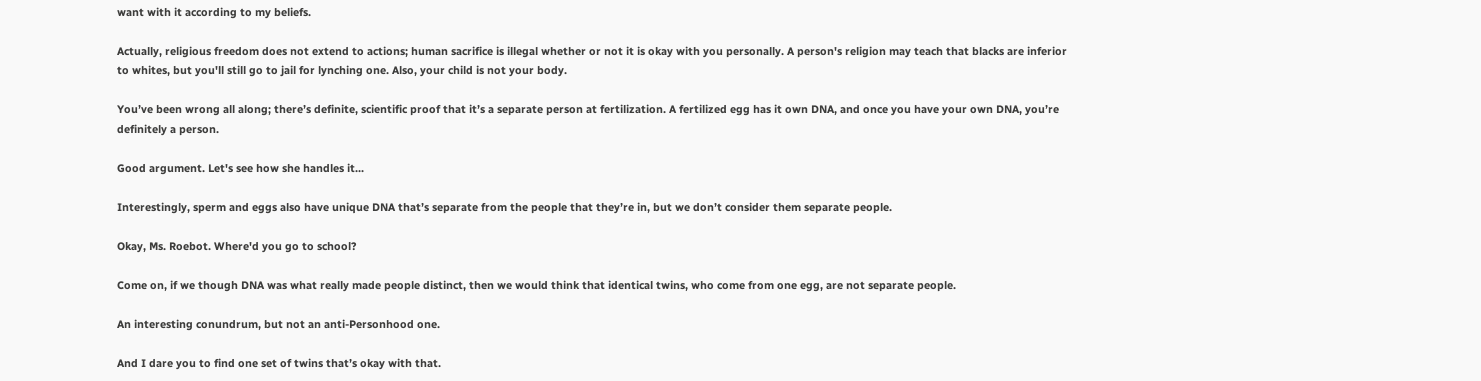want with it according to my beliefs.

Actually, religious freedom does not extend to actions; human sacrifice is illegal whether or not it is okay with you personally. A person's religion may teach that blacks are inferior to whites, but you'll still go to jail for lynching one. Also, your child is not your body.

You’ve been wrong all along; there’s definite, scientific proof that it’s a separate person at fertilization. A fertilized egg has it own DNA, and once you have your own DNA, you’re definitely a person.

Good argument. Let's see how she handles it...

Interestingly, sperm and eggs also have unique DNA that’s separate from the people that they’re in, but we don’t consider them separate people.

Okay, Ms. Roebot. Where'd you go to school?

Come on, if we though DNA was what really made people distinct, then we would think that identical twins, who come from one egg, are not separate people.

An interesting conundrum, but not an anti-Personhood one.

And I dare you to find one set of twins that’s okay with that.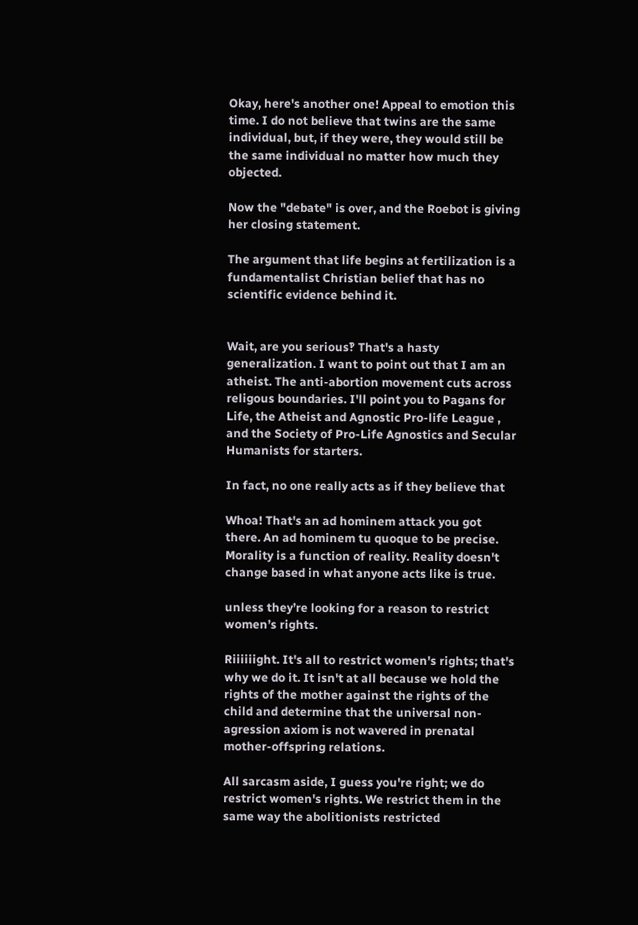Okay, here's another one! Appeal to emotion this time. I do not believe that twins are the same individual, but, if they were, they would still be the same individual no matter how much they objected.

Now the "debate" is over, and the Roebot is giving her closing statement.

The argument that life begins at fertilization is a fundamentalist Christian belief that has no scientific evidence behind it.


Wait, are you serious‽ That's a hasty generalization. I want to point out that I am an atheist. The anti-abortion movement cuts across religous boundaries. I'll point you to Pagans for Life, the Atheist and Agnostic Pro-life League , and the Society of Pro-Life Agnostics and Secular Humanists for starters.

In fact, no one really acts as if they believe that

Whoa! That's an ad hominem attack you got there. An ad hominem tu quoque to be precise. Morality is a function of reality. Reality doesn't change based in what anyone acts like is true.

unless they’re looking for a reason to restrict women’s rights.

Riiiiiight. It's all to restrict women's rights; that's why we do it. It isn't at all because we hold the rights of the mother against the rights of the child and determine that the universal non-agression axiom is not wavered in prenatal mother-offspring relations.

All sarcasm aside, I guess you're right; we do restrict women's rights. We restrict them in the same way the abolitionists restricted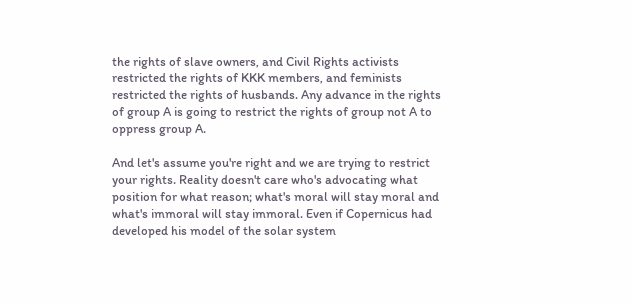the rights of slave owners, and Civil Rights activists restricted the rights of KKK members, and feminists restricted the rights of husbands. Any advance in the rights of group A is going to restrict the rights of group not A to oppress group A.

And let's assume you're right and we are trying to restrict your rights. Reality doesn't care who's advocating what position for what reason; what's moral will stay moral and what's immoral will stay immoral. Even if Copernicus had developed his model of the solar system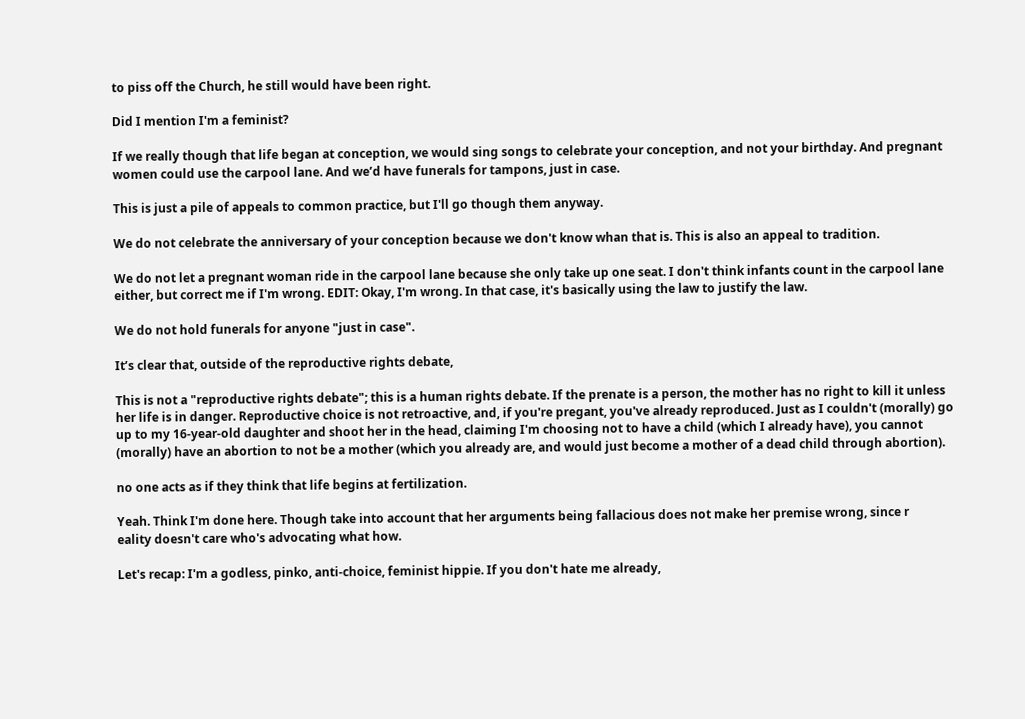to piss off the Church, he still would have been right.

Did I mention I'm a feminist?

If we really though that life began at conception, we would sing songs to celebrate your conception, and not your birthday. And pregnant women could use the carpool lane. And we’d have funerals for tampons, just in case.

This is just a pile of appeals to common practice, but I'll go though them anyway.

We do not celebrate the anniversary of your conception because we don't know whan that is. This is also an appeal to tradition.

We do not let a pregnant woman ride in the carpool lane because she only take up one seat. I don't think infants count in the carpool lane either, but correct me if I'm wrong. EDIT: Okay, I'm wrong. In that case, it's basically using the law to justify the law.

We do not hold funerals for anyone "just in case".

It’s clear that, outside of the reproductive rights debate,

This is not a "reproductive rights debate"; this is a human rights debate. If the prenate is a person, the mother has no right to kill it unless her life is in danger. Reproductive choice is not retroactive, and, if you're pregant, you've already reproduced. Just as I couldn't (morally) go up to my 16-year-old daughter and shoot her in the head, claiming I'm choosing not to have a child (which I already have), you cannot (morally) have an abortion to not be a mother (which you already are, and would just become a mother of a dead child through abortion).

no one acts as if they think that life begins at fertilization.

Yeah. Think I'm done here. Though take into account that her arguments being fallacious does not make her premise wrong, since r
eality doesn't care who's advocating what how.

Let's recap: I'm a godless, pinko, anti-choice, feminist hippie. If you don't hate me already,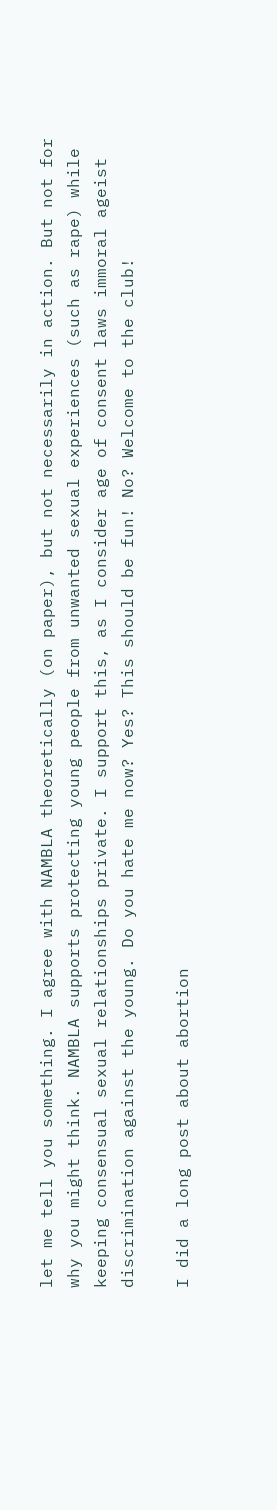let me tell you something. I agree with NAMBLA theoretically (on paper), but not necessarily in action. But not for why you might think. NAMBLA supports protecting young people from unwanted sexual experiences (such as rape) while keeping consensual sexual relationships private. I support this, as I consider age of consent laws immoral ageist discrimination against the young. Do you hate me now? Yes? This should be fun! No? Welcome to the club!

I did a long post about abortion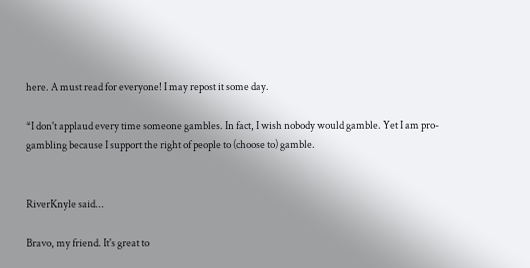here. A must read for everyone! I may repost it some day.

*I don't applaud every time someone gambles. In fact, I wish nobody would gamble. Yet I am pro-gambling because I support the right of people to (choose to) gamble.


RiverKnyle said...

Bravo, my friend. It's great to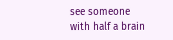see someone with half a brain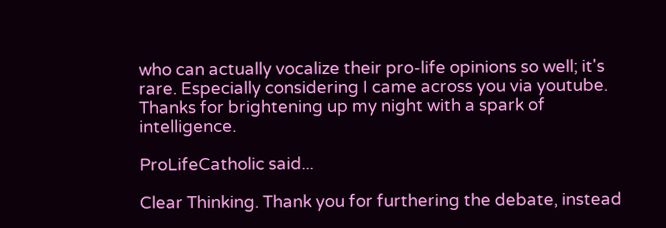who can actually vocalize their pro-life opinions so well; it's rare. Especially considering I came across you via youtube. Thanks for brightening up my night with a spark of intelligence.

ProLifeCatholic said...

Clear Thinking. Thank you for furthering the debate, instead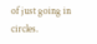of just going in circles.